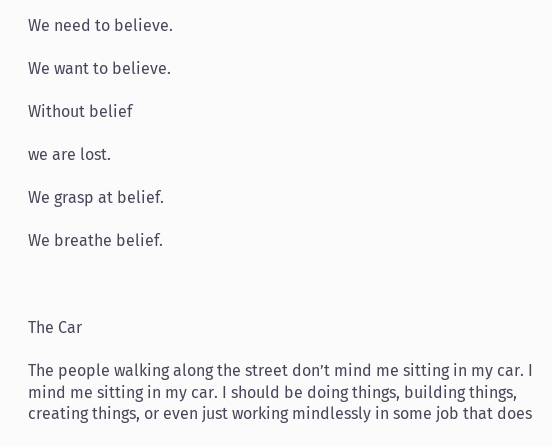We need to believe.

We want to believe.

Without belief

we are lost.

We grasp at belief.

We breathe belief.



The Car

The people walking along the street don’t mind me sitting in my car. I mind me sitting in my car. I should be doing things, building things, creating things, or even just working mindlessly in some job that does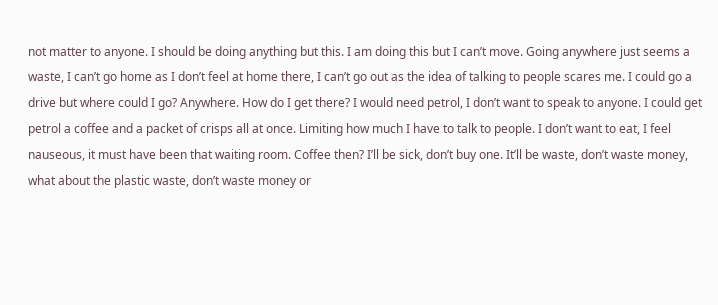not matter to anyone. I should be doing anything but this. I am doing this but I can’t move. Going anywhere just seems a waste, I can’t go home as I don’t feel at home there, I can’t go out as the idea of talking to people scares me. I could go a drive but where could I go? Anywhere. How do I get there? I would need petrol, I don’t want to speak to anyone. I could get petrol a coffee and a packet of crisps all at once. Limiting how much I have to talk to people. I don’t want to eat, I feel nauseous, it must have been that waiting room. Coffee then? I’ll be sick, don’t buy one. It’ll be waste, don’t waste money, what about the plastic waste, don’t waste money or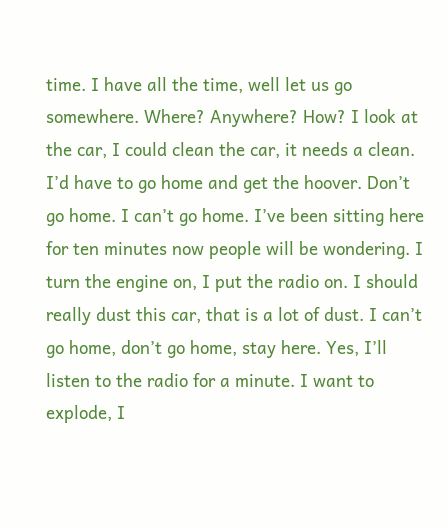time. I have all the time, well let us go somewhere. Where? Anywhere? How? I look at the car, I could clean the car, it needs a clean. I’d have to go home and get the hoover. Don’t go home. I can’t go home. I’ve been sitting here for ten minutes now people will be wondering. I turn the engine on, I put the radio on. I should really dust this car, that is a lot of dust. I can’t go home, don’t go home, stay here. Yes, I’ll listen to the radio for a minute. I want to explode, I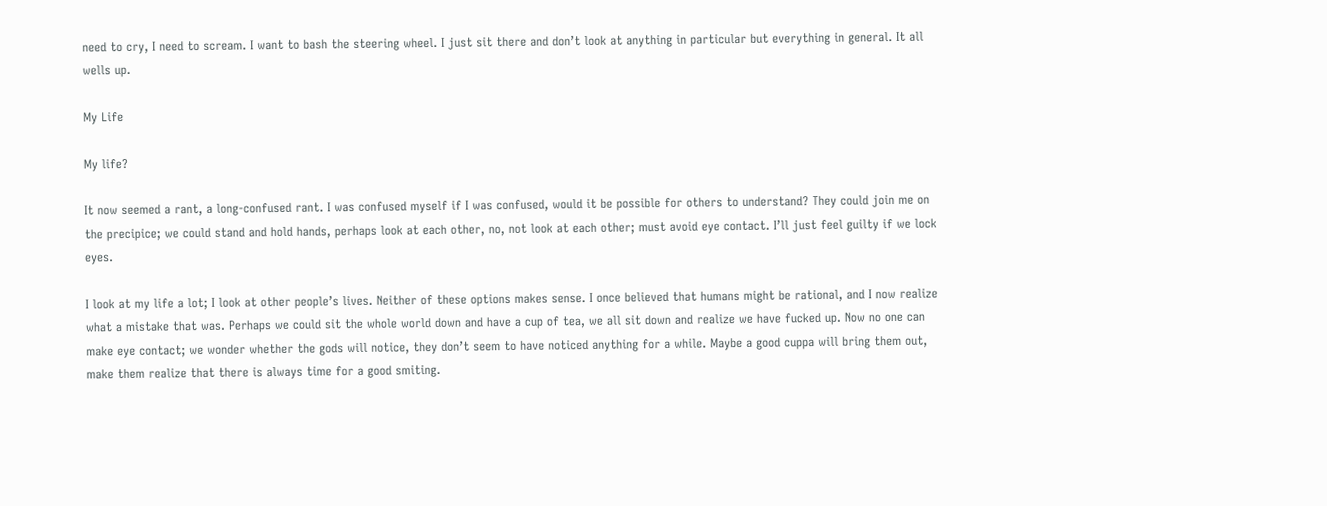need to cry, I need to scream. I want to bash the steering wheel. I just sit there and don’t look at anything in particular but everything in general. It all wells up.

My Life

My life?

It now seemed a rant, a long-confused rant. I was confused myself if I was confused, would it be possible for others to understand? They could join me on the precipice; we could stand and hold hands, perhaps look at each other, no, not look at each other; must avoid eye contact. I’ll just feel guilty if we lock eyes.

I look at my life a lot; I look at other people’s lives. Neither of these options makes sense. I once believed that humans might be rational, and I now realize what a mistake that was. Perhaps we could sit the whole world down and have a cup of tea, we all sit down and realize we have fucked up. Now no one can make eye contact; we wonder whether the gods will notice, they don’t seem to have noticed anything for a while. Maybe a good cuppa will bring them out, make them realize that there is always time for a good smiting.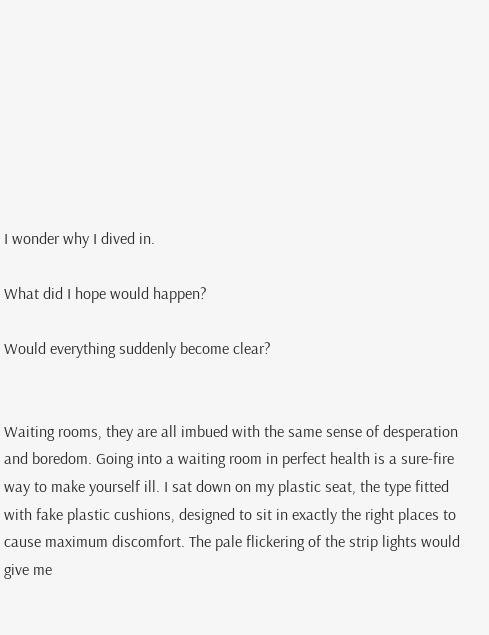I wonder why I dived in.

What did I hope would happen?

Would everything suddenly become clear?


Waiting rooms, they are all imbued with the same sense of desperation and boredom. Going into a waiting room in perfect health is a sure-fire way to make yourself ill. I sat down on my plastic seat, the type fitted with fake plastic cushions, designed to sit in exactly the right places to cause maximum discomfort. The pale flickering of the strip lights would give me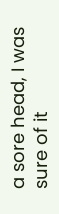a sore head, I was sure of it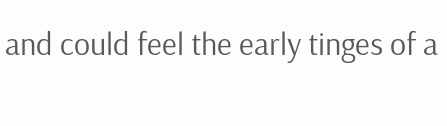and could feel the early tinges of a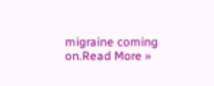migraine coming on.Read More »